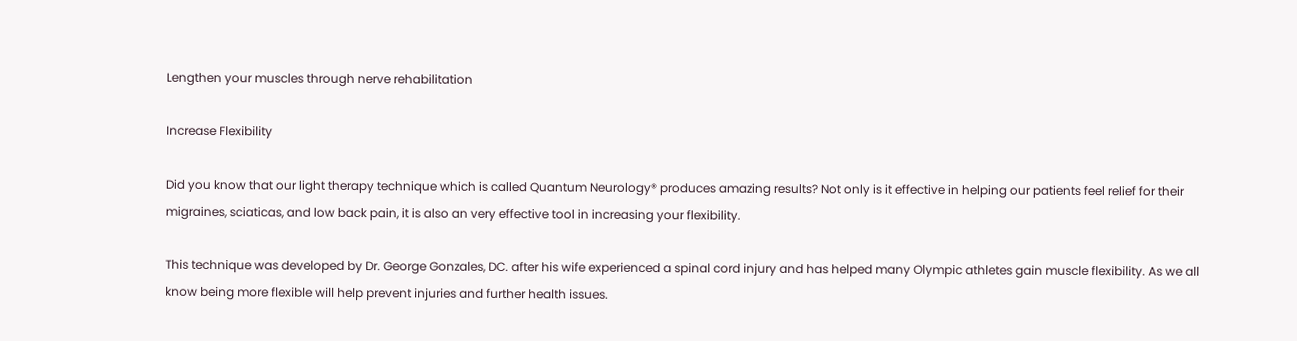Lengthen your muscles through nerve rehabilitation

Increase Flexibility

Did you know that our light therapy technique which is called Quantum Neurology® produces amazing results? Not only is it effective in helping our patients feel relief for their migraines, sciaticas, and low back pain, it is also an very effective tool in increasing your flexibility.

This technique was developed by Dr. George Gonzales, DC. after his wife experienced a spinal cord injury and has helped many Olympic athletes gain muscle flexibility. As we all know being more flexible will help prevent injuries and further health issues.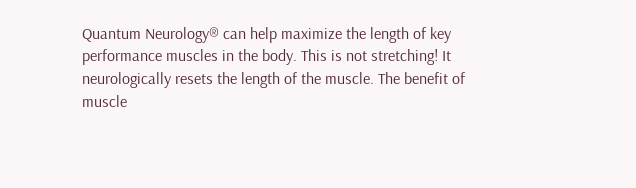Quantum Neurology® can help maximize the length of key performance muscles in the body. This is not stretching! It neurologically resets the length of the muscle. The benefit of muscle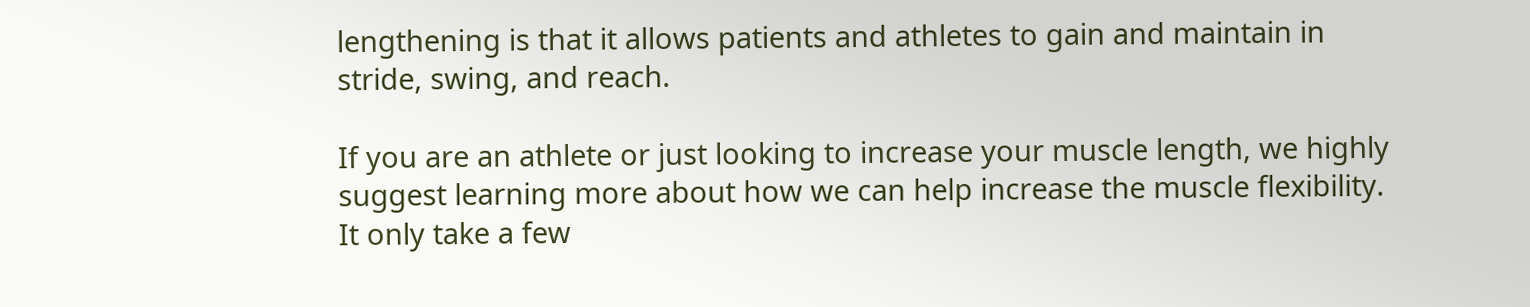lengthening is that it allows patients and athletes to gain and maintain in stride, swing, and reach.

If you are an athlete or just looking to increase your muscle length, we highly suggest learning more about how we can help increase the muscle flexibility. It only take a few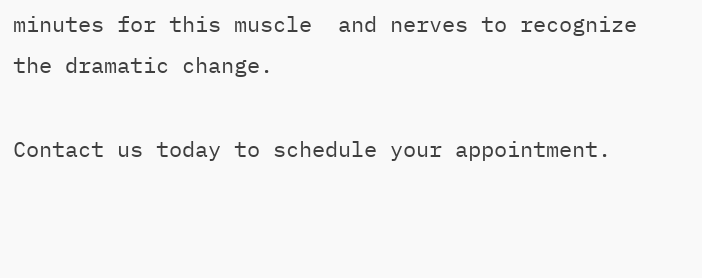minutes for this muscle  and nerves to recognize the dramatic change.

Contact us today to schedule your appointment.